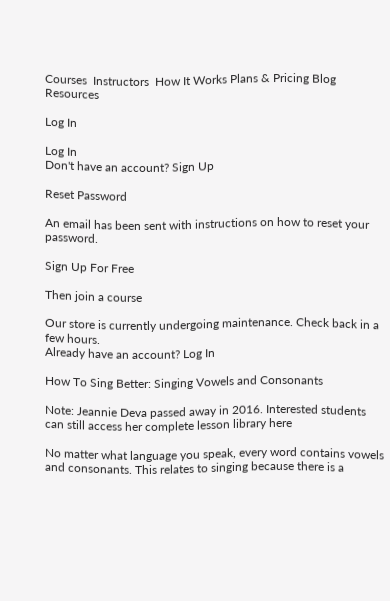Courses  Instructors  How It Works Plans & Pricing Blog Resources

Log In

Log In
Don't have an account? Sign Up

Reset Password

An email has been sent with instructions on how to reset your password.

Sign Up For Free

Then join a course

Our store is currently undergoing maintenance. Check back in a few hours.
Already have an account? Log In

How To Sing Better: Singing Vowels and Consonants

Note: Jeannie Deva passed away in 2016. Interested students can still access her complete lesson library here

No matter what language you speak, every word contains vowels and consonants. This relates to singing because there is a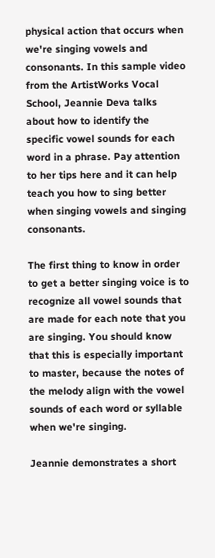physical action that occurs when we're singing vowels and consonants. In this sample video from the ArtistWorks Vocal School, Jeannie Deva talks about how to identify the specific vowel sounds for each word in a phrase. Pay attention to her tips here and it can help teach you how to sing better when singing vowels and singing consonants.

The first thing to know in order to get a better singing voice is to recognize all vowel sounds that are made for each note that you are singing. You should know that this is especially important to master, because the notes of the melody align with the vowel sounds of each word or syllable when we're singing.

Jeannie demonstrates a short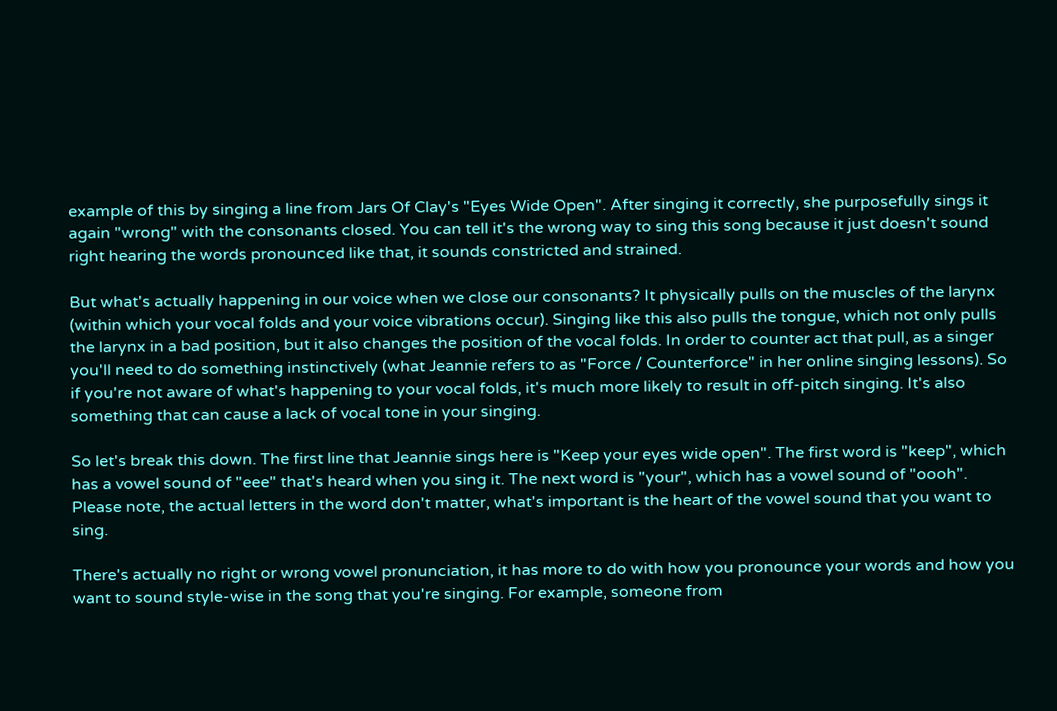example of this by singing a line from Jars Of Clay's "Eyes Wide Open". After singing it correctly, she purposefully sings it again "wrong" with the consonants closed. You can tell it's the wrong way to sing this song because it just doesn't sound right hearing the words pronounced like that, it sounds constricted and strained.

But what's actually happening in our voice when we close our consonants? It physically pulls on the muscles of the larynx (within which your vocal folds and your voice vibrations occur). Singing like this also pulls the tongue, which not only pulls the larynx in a bad position, but it also changes the position of the vocal folds. In order to counter act that pull, as a singer you'll need to do something instinctively (what Jeannie refers to as "Force / Counterforce" in her online singing lessons). So if you're not aware of what's happening to your vocal folds, it's much more likely to result in off-pitch singing. It's also something that can cause a lack of vocal tone in your singing.

So let's break this down. The first line that Jeannie sings here is "Keep your eyes wide open". The first word is "keep", which has a vowel sound of "eee" that's heard when you sing it. The next word is "your", which has a vowel sound of "oooh". Please note, the actual letters in the word don't matter, what's important is the heart of the vowel sound that you want to sing.

There's actually no right or wrong vowel pronunciation, it has more to do with how you pronounce your words and how you want to sound style-wise in the song that you're singing. For example, someone from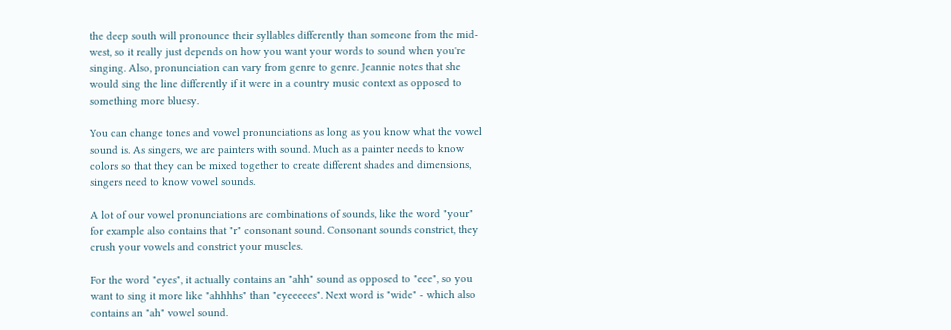the deep south will pronounce their syllables differently than someone from the mid-west, so it really just depends on how you want your words to sound when you're singing. Also, pronunciation can vary from genre to genre. Jeannie notes that she would sing the line differently if it were in a country music context as opposed to something more bluesy.

You can change tones and vowel pronunciations as long as you know what the vowel sound is. As singers, we are painters with sound. Much as a painter needs to know colors so that they can be mixed together to create different shades and dimensions, singers need to know vowel sounds.

A lot of our vowel pronunciations are combinations of sounds, like the word "your" for example also contains that "r" consonant sound. Consonant sounds constrict, they crush your vowels and constrict your muscles.

For the word "eyes", it actually contains an "ahh" sound as opposed to "eee", so you want to sing it more like "ahhhhs" than "eyeeeees". Next word is "wide" - which also contains an "ah" vowel sound.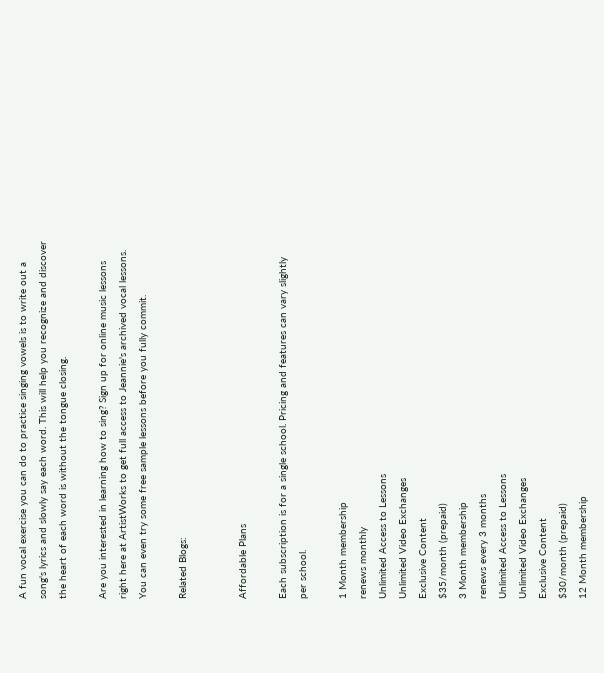A fun vocal exercise you can do to practice singing vowels is to write out a song's lyrics and slowly say each word. This will help you recognize and discover the heart of each word is without the tongue closing.

Are you interested in learning how to sing? Sign up for online music lessons right here at ArtistWorks to get full access to Jeannie's archived vocal lessons. You can even try some free sample lessons before you fully commit.

Related Blogs:


Affordable Plans

Each subscription is for a single school. Pricing and features can vary slightly per school.

1 Month membership
renews monthly
Unlimited Access to Lessons
Unlimited Video Exchanges
Exclusive Content
$35/month (prepaid)
3 Month membership
renews every 3 months
Unlimited Access to Lessons
Unlimited Video Exchanges
Exclusive Content
$30/month (prepaid)
12 Month membership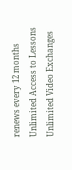renews every 12 months
Unlimited Access to Lessons
Unlimited Video Exchanges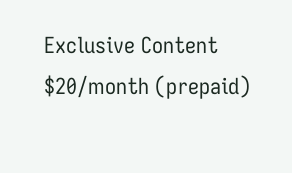Exclusive Content
$20/month (prepaid)